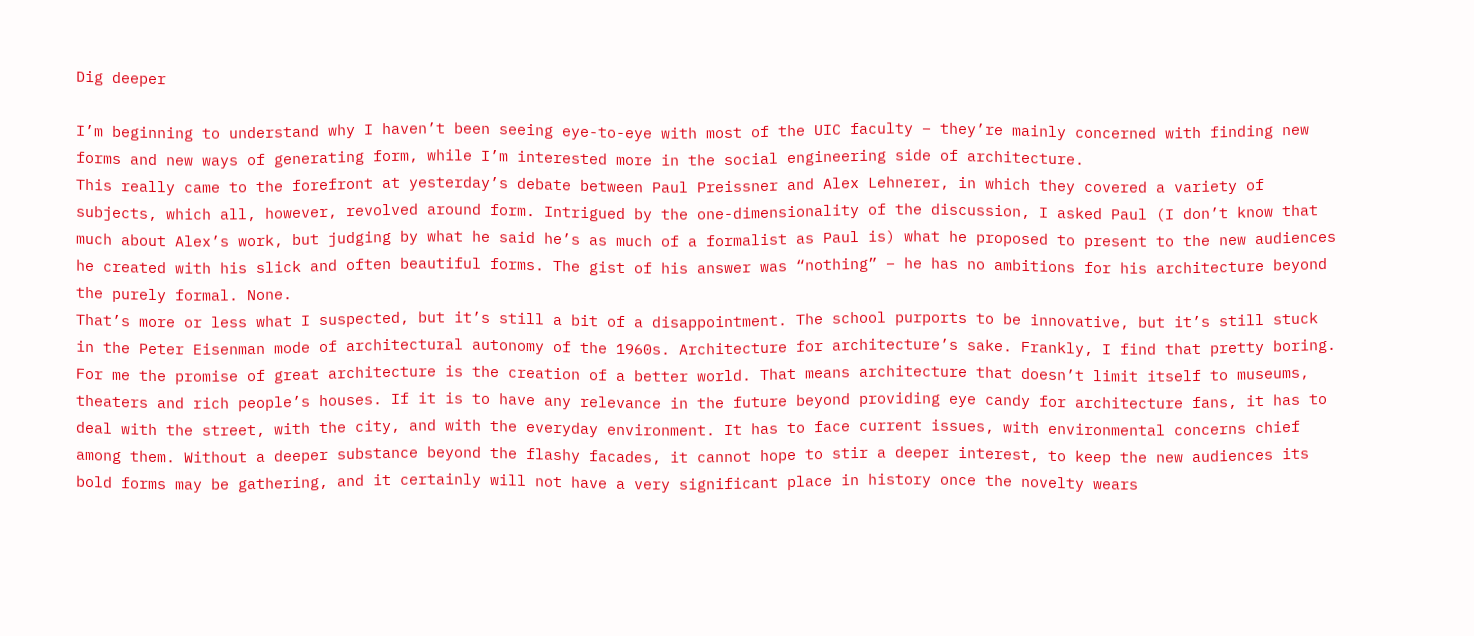Dig deeper

I’m beginning to understand why I haven’t been seeing eye-to-eye with most of the UIC faculty – they’re mainly concerned with finding new forms and new ways of generating form, while I’m interested more in the social engineering side of architecture.
This really came to the forefront at yesterday’s debate between Paul Preissner and Alex Lehnerer, in which they covered a variety of subjects, which all, however, revolved around form. Intrigued by the one-dimensionality of the discussion, I asked Paul (I don’t know that much about Alex’s work, but judging by what he said he’s as much of a formalist as Paul is) what he proposed to present to the new audiences he created with his slick and often beautiful forms. The gist of his answer was “nothing” – he has no ambitions for his architecture beyond the purely formal. None.
That’s more or less what I suspected, but it’s still a bit of a disappointment. The school purports to be innovative, but it’s still stuck in the Peter Eisenman mode of architectural autonomy of the 1960s. Architecture for architecture’s sake. Frankly, I find that pretty boring.
For me the promise of great architecture is the creation of a better world. That means architecture that doesn’t limit itself to museums, theaters and rich people’s houses. If it is to have any relevance in the future beyond providing eye candy for architecture fans, it has to deal with the street, with the city, and with the everyday environment. It has to face current issues, with environmental concerns chief among them. Without a deeper substance beyond the flashy facades, it cannot hope to stir a deeper interest, to keep the new audiences its bold forms may be gathering, and it certainly will not have a very significant place in history once the novelty wears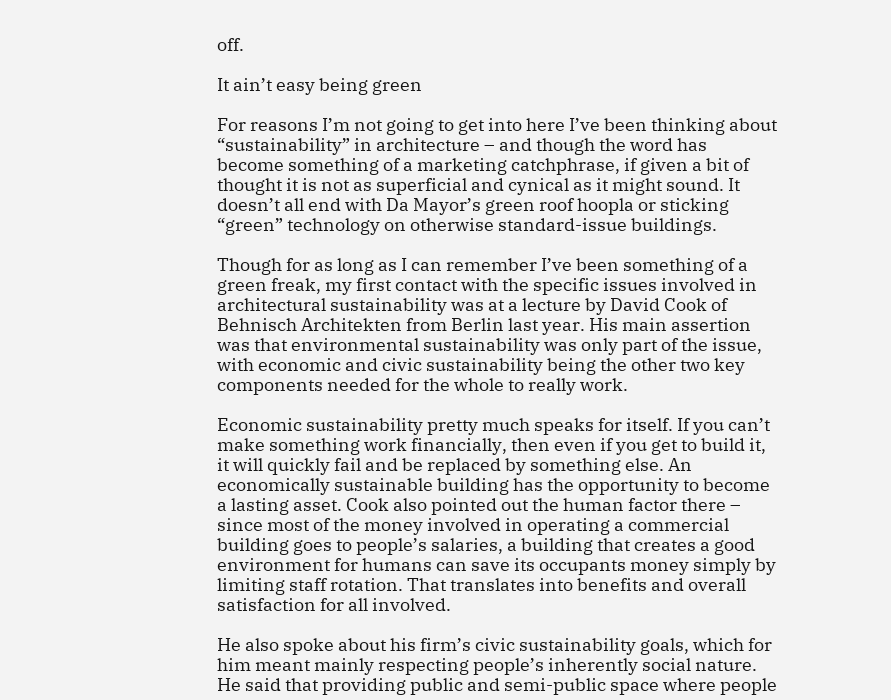off.

It ain’t easy being green

For reasons I’m not going to get into here I’ve been thinking about “sustainability” in architecture – and though the word has become something of a marketing catchphrase, if given a bit of thought it is not as superficial and cynical as it might sound. It doesn’t all end with Da Mayor’s green roof hoopla or sticking “green” technology on otherwise standard-issue buildings.

Though for as long as I can remember I’ve been something of a green freak, my first contact with the specific issues involved in architectural sustainability was at a lecture by David Cook of Behnisch Architekten from Berlin last year. His main assertion was that environmental sustainability was only part of the issue, with economic and civic sustainability being the other two key components needed for the whole to really work.

Economic sustainability pretty much speaks for itself. If you can’t make something work financially, then even if you get to build it, it will quickly fail and be replaced by something else. An economically sustainable building has the opportunity to become a lasting asset. Cook also pointed out the human factor there – since most of the money involved in operating a commercial building goes to people’s salaries, a building that creates a good environment for humans can save its occupants money simply by limiting staff rotation. That translates into benefits and overall satisfaction for all involved.

He also spoke about his firm’s civic sustainability goals, which for him meant mainly respecting people’s inherently social nature. He said that providing public and semi-public space where people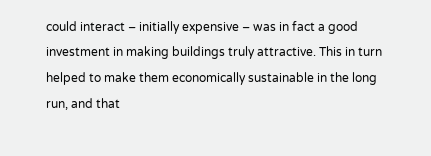could interact – initially expensive – was in fact a good investment in making buildings truly attractive. This in turn helped to make them economically sustainable in the long run, and that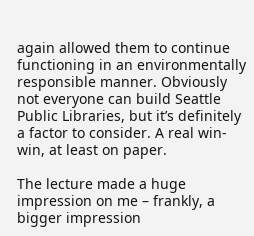again allowed them to continue functioning in an environmentally responsible manner. Obviously not everyone can build Seattle Public Libraries, but it’s definitely a factor to consider. A real win-win, at least on paper.

The lecture made a huge impression on me – frankly, a bigger impression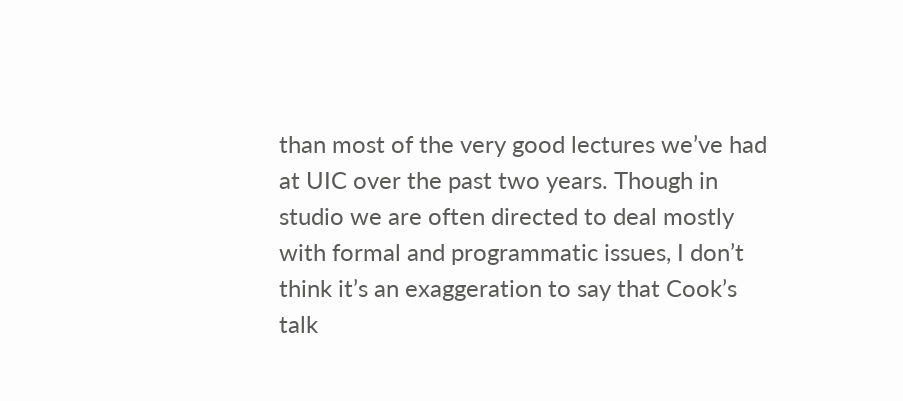than most of the very good lectures we’ve had at UIC over the past two years. Though in studio we are often directed to deal mostly with formal and programmatic issues, I don’t think it’s an exaggeration to say that Cook’s talk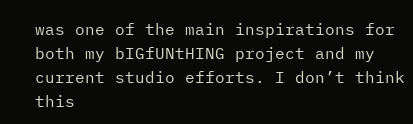was one of the main inspirations for both my bIGfUNtHING project and my current studio efforts. I don’t think this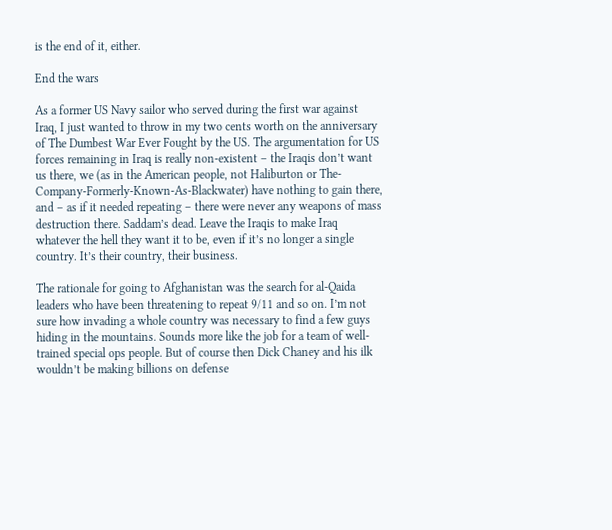is the end of it, either.

End the wars

As a former US Navy sailor who served during the first war against Iraq, I just wanted to throw in my two cents worth on the anniversary of The Dumbest War Ever Fought by the US. The argumentation for US forces remaining in Iraq is really non-existent – the Iraqis don’t want us there, we (as in the American people, not Haliburton or The-Company-Formerly-Known-As-Blackwater) have nothing to gain there, and – as if it needed repeating – there were never any weapons of mass destruction there. Saddam’s dead. Leave the Iraqis to make Iraq whatever the hell they want it to be, even if it’s no longer a single country. It’s their country, their business.

The rationale for going to Afghanistan was the search for al-Qaida leaders who have been threatening to repeat 9/11 and so on. I’m not sure how invading a whole country was necessary to find a few guys hiding in the mountains. Sounds more like the job for a team of well-trained special ops people. But of course then Dick Chaney and his ilk wouldn’t be making billions on defense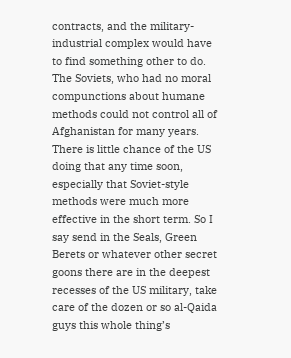contracts, and the military-industrial complex would have to find something other to do. The Soviets, who had no moral compunctions about humane methods could not control all of Afghanistan for many years. There is little chance of the US doing that any time soon, especially that Soviet-style methods were much more effective in the short term. So I say send in the Seals, Green Berets or whatever other secret goons there are in the deepest recesses of the US military, take care of the dozen or so al-Qaida guys this whole thing’s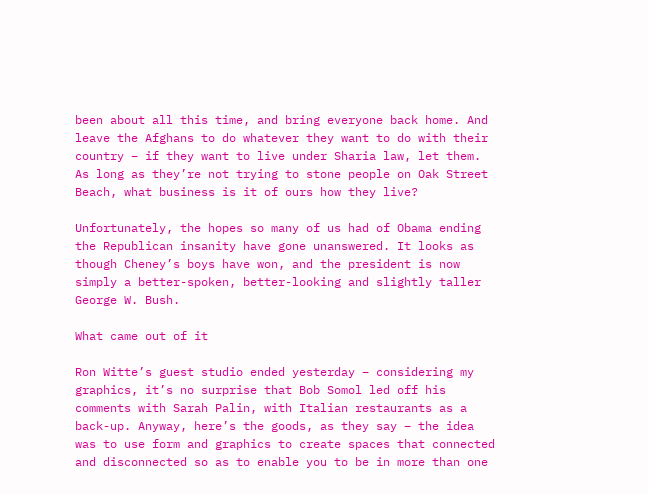been about all this time, and bring everyone back home. And leave the Afghans to do whatever they want to do with their country – if they want to live under Sharia law, let them. As long as they’re not trying to stone people on Oak Street Beach, what business is it of ours how they live?

Unfortunately, the hopes so many of us had of Obama ending the Republican insanity have gone unanswered. It looks as though Cheney’s boys have won, and the president is now simply a better-spoken, better-looking and slightly taller George W. Bush.

What came out of it

Ron Witte’s guest studio ended yesterday – considering my graphics, it’s no surprise that Bob Somol led off his comments with Sarah Palin, with Italian restaurants as a back-up. Anyway, here’s the goods, as they say – the idea was to use form and graphics to create spaces that connected and disconnected so as to enable you to be in more than one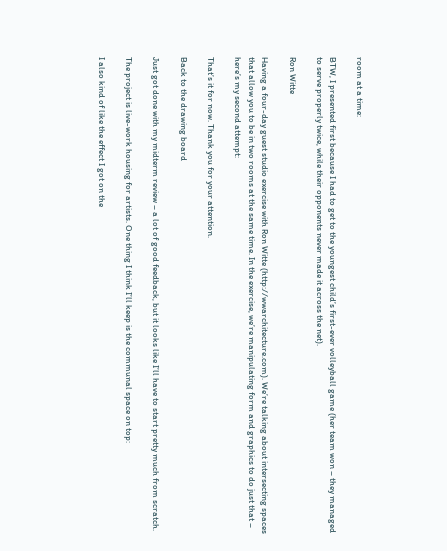room at a time:

BTW, I presented first because I had to get to the youngest child’s first-ever volleyball game (her team won – they managed to serve properly twice, while their opponents never made it across the net).

Ron Witte

Having a four-day guest studio exercise with Ron Witte (http://wwarchitecture.com). We’re talking about intersecting spaces that allow you to be in two rooms at the same time. In the exercise, we’re manipulating form and graphics to do just that – here’s my second attempt:

That’s it for now. Thank you for your attention.

Back to the drawing board

Just got done with my midterm review – a lot of good feedback, but it looks like I’ll have to start pretty much from scratch.

The project is live-work housing for artists. One thing I think I’ll keep is the communal space on top:

I also kind of like the effect I got on the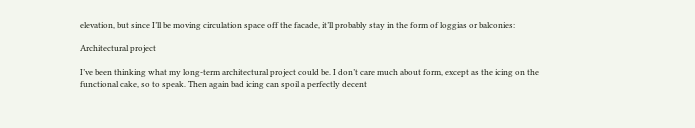elevation, but since I’ll be moving circulation space off the facade, it’ll probably stay in the form of loggias or balconies:

Architectural project

I’ve been thinking what my long-term architectural project could be. I don’t care much about form, except as the icing on the functional cake, so to speak. Then again bad icing can spoil a perfectly decent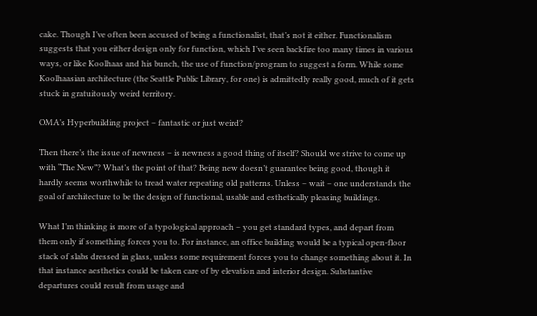cake. Though I’ve often been accused of being a functionalist, that’s not it either. Functionalism suggests that you either design only for function, which I’ve seen backfire too many times in various ways, or like Koolhaas and his bunch, the use of function/program to suggest a form. While some Koolhaasian architecture (the Seattle Public Library, for one) is admittedly really good, much of it gets stuck in gratuitously weird territory.

OMA’s Hyperbuilding project – fantastic or just weird?

Then there’s the issue of newness – is newness a good thing of itself? Should we strive to come up with “The New”? What’s the point of that? Being new doesn’t guarantee being good, though it hardly seems worthwhile to tread water repeating old patterns. Unless – wait – one understands the goal of architecture to be the design of functional, usable and esthetically pleasing buildings.

What I’m thinking is more of a typological approach – you get standard types, and depart from them only if something forces you to. For instance, an office building would be a typical open-floor stack of slabs dressed in glass, unless some requirement forces you to change something about it. In that instance aesthetics could be taken care of by elevation and interior design. Substantive departures could result from usage and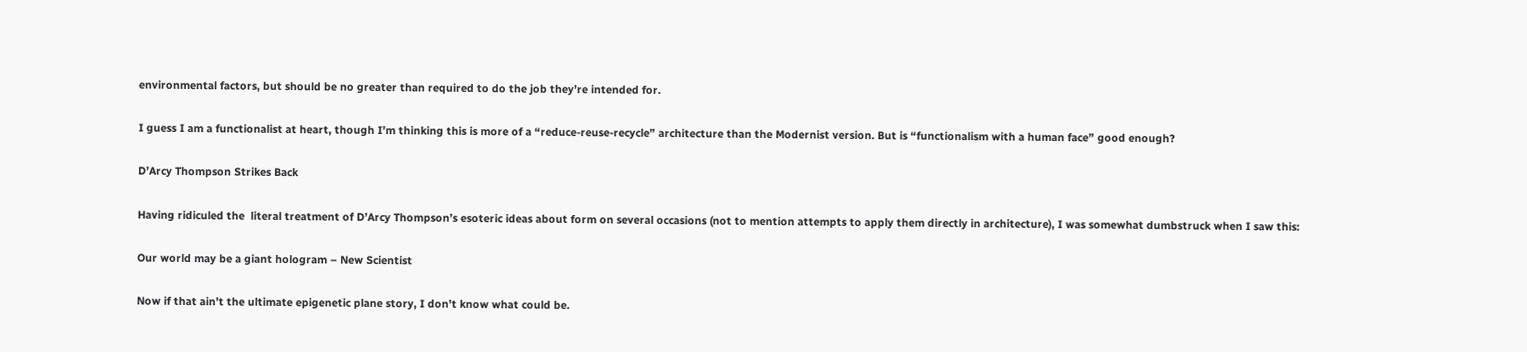environmental factors, but should be no greater than required to do the job they’re intended for.

I guess I am a functionalist at heart, though I’m thinking this is more of a “reduce-reuse-recycle” architecture than the Modernist version. But is “functionalism with a human face” good enough?

D’Arcy Thompson Strikes Back

Having ridiculed the  literal treatment of D’Arcy Thompson’s esoteric ideas about form on several occasions (not to mention attempts to apply them directly in architecture), I was somewhat dumbstruck when I saw this:

Our world may be a giant hologram – New Scientist

Now if that ain’t the ultimate epigenetic plane story, I don’t know what could be.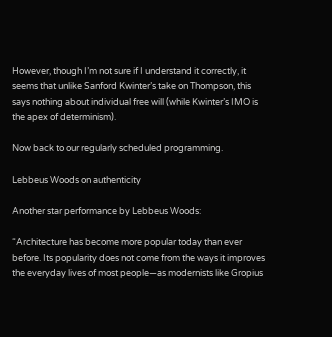However, though I’m not sure if I understand it correctly, it seems that unlike Sanford Kwinter’s take on Thompson, this says nothing about individual free will (while Kwinter’s IMO is the apex of determinism).

Now back to our regularly scheduled programming.

Lebbeus Woods on authenticity

Another star performance by Lebbeus Woods:

“Architecture has become more popular today than ever before. Its popularity does not come from the ways it improves the everyday lives of most people—as modernists like Gropius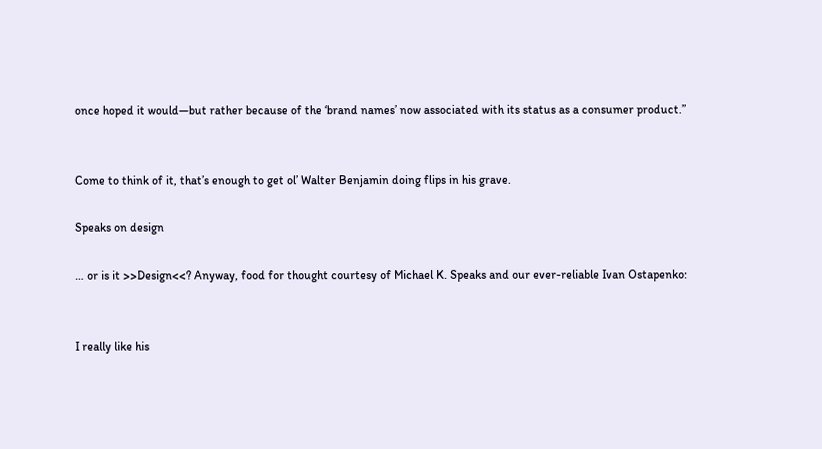once hoped it would—but rather because of the ‘brand names’ now associated with its status as a consumer product.”


Come to think of it, that’s enough to get ol’ Walter Benjamin doing flips in his grave.

Speaks on design

… or is it >>Design<<? Anyway, food for thought courtesy of Michael K. Speaks and our ever-reliable Ivan Ostapenko:


I really like his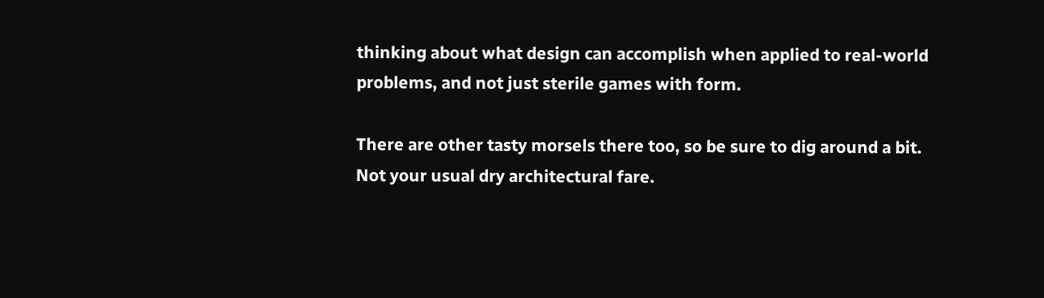thinking about what design can accomplish when applied to real-world problems, and not just sterile games with form.

There are other tasty morsels there too, so be sure to dig around a bit. Not your usual dry architectural fare.